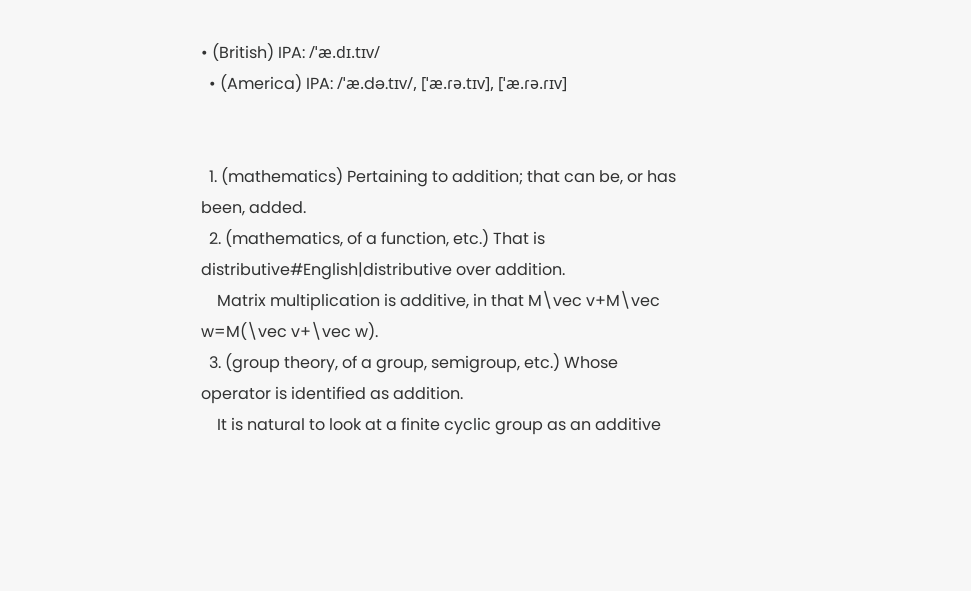• (British) IPA: /ˈæ.dɪ.tɪv/
  • (America) IPA: /ˈæ.də.tɪv/, [ˈæ.ɾə.tɪv], [ˈæ.ɾə.ɾɪv]


  1. (mathematics) Pertaining to addition; that can be, or has been, added.
  2. (mathematics, of a function, etc.) That is distributive#English|distributive over addition.
    Matrix multiplication is additive, in that M\vec v+M\vec w=M(\vec v+\vec w).
  3. (group theory, of a group, semigroup, etc.) Whose operator is identified as addition.
    It is natural to look at a finite cyclic group as an additive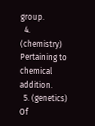group.
  4. (chemistry) Pertaining to chemical addition.
  5. (genetics) Of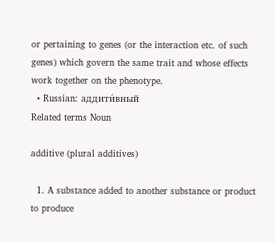or pertaining to genes (or the interaction etc. of such genes) which govern the same trait and whose effects work together on the phenotype.
  • Russian: аддити́вный
Related terms Noun

additive (plural additives)

  1. A substance added to another substance or product to produce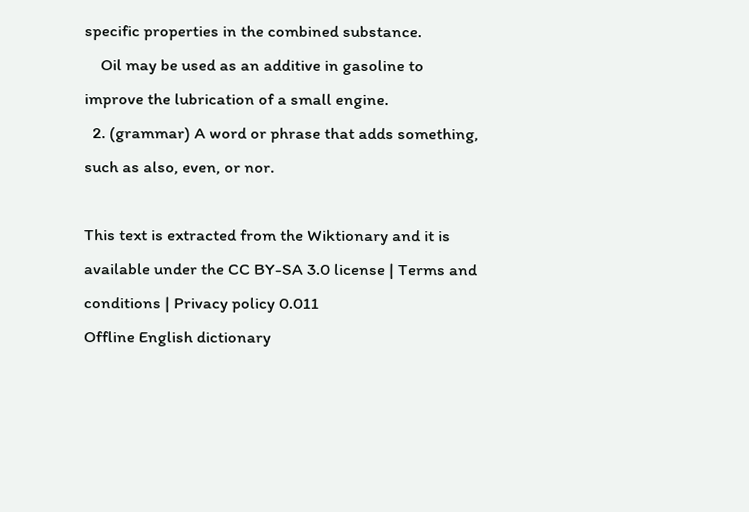specific properties in the combined substance.
    Oil may be used as an additive in gasoline to improve the lubrication of a small engine.
  2. (grammar) A word or phrase that adds something, such as also, even, or nor.

This text is extracted from the Wiktionary and it is available under the CC BY-SA 3.0 license | Terms and conditions | Privacy policy 0.011
Offline English dictionary